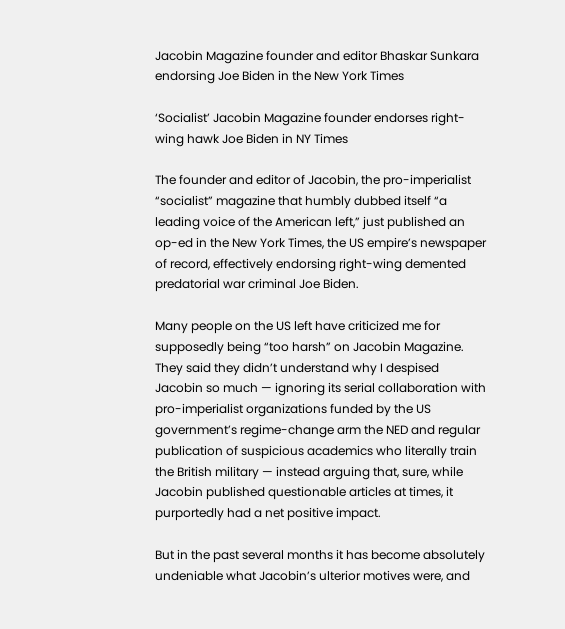Jacobin Magazine founder and editor Bhaskar Sunkara endorsing Joe Biden in the New York Times

‘Socialist’ Jacobin Magazine founder endorses right-wing hawk Joe Biden in NY Times

The founder and editor of Jacobin, the pro-imperialist “socialist” magazine that humbly dubbed itself “a leading voice of the American left,” just published an op-ed in the New York Times, the US empire’s newspaper of record, effectively endorsing right-wing demented predatorial war criminal Joe Biden.

Many people on the US left have criticized me for supposedly being “too harsh” on Jacobin Magazine. They said they didn’t understand why I despised Jacobin so much — ignoring its serial collaboration with pro-imperialist organizations funded by the US government’s regime-change arm the NED and regular publication of suspicious academics who literally train the British military — instead arguing that, sure, while Jacobin published questionable articles at times, it purportedly had a net positive impact.

But in the past several months it has become absolutely undeniable what Jacobin’s ulterior motives were, and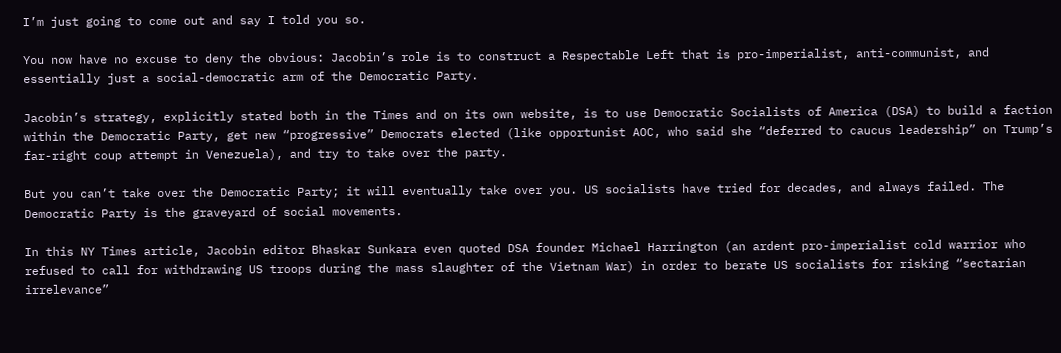I’m just going to come out and say I told you so.

You now have no excuse to deny the obvious: Jacobin’s role is to construct a Respectable Left that is pro-imperialist, anti-communist, and essentially just a social-democratic arm of the Democratic Party.

Jacobin’s strategy, explicitly stated both in the Times and on its own website, is to use Democratic Socialists of America (DSA) to build a faction within the Democratic Party, get new “progressive” Democrats elected (like opportunist AOC, who said she “deferred to caucus leadership” on Trump’s far-right coup attempt in Venezuela), and try to take over the party.

But you can’t take over the Democratic Party; it will eventually take over you. US socialists have tried for decades, and always failed. The Democratic Party is the graveyard of social movements.

In this NY Times article, Jacobin editor Bhaskar Sunkara even quoted DSA founder Michael Harrington (an ardent pro-imperialist cold warrior who refused to call for withdrawing US troops during the mass slaughter of the Vietnam War) in order to berate US socialists for risking “sectarian irrelevance”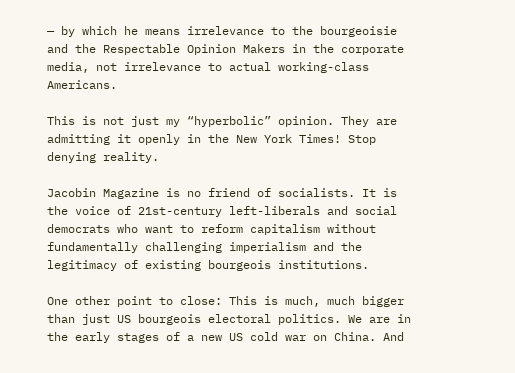— by which he means irrelevance to the bourgeoisie and the Respectable Opinion Makers in the corporate media, not irrelevance to actual working-class Americans.

This is not just my “hyperbolic” opinion. They are admitting it openly in the New York Times! Stop denying reality.

Jacobin Magazine is no friend of socialists. It is the voice of 21st-century left-liberals and social democrats who want to reform capitalism without fundamentally challenging imperialism and the legitimacy of existing bourgeois institutions.

One other point to close: This is much, much bigger than just US bourgeois electoral politics. We are in the early stages of a new US cold war on China. And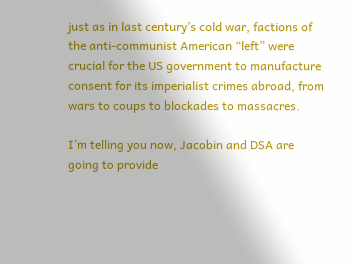just as in last century’s cold war, factions of the anti-communist American “left” were crucial for the US government to manufacture consent for its imperialist crimes abroad, from wars to coups to blockades to massacres.

I’m telling you now, Jacobin and DSA are going to provide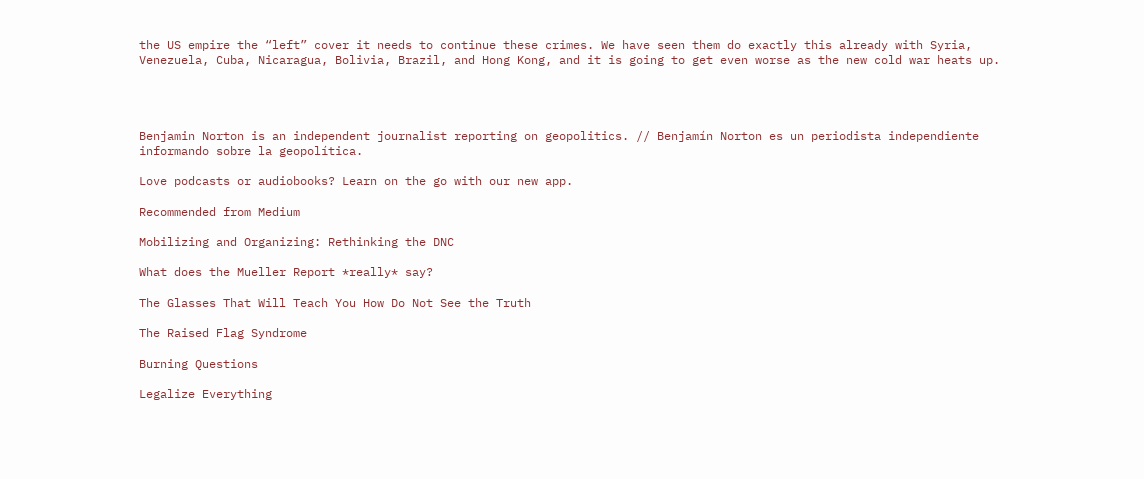the US empire the “left” cover it needs to continue these crimes. We have seen them do exactly this already with Syria, Venezuela, Cuba, Nicaragua, Bolivia, Brazil, and Hong Kong, and it is going to get even worse as the new cold war heats up.




Benjamin Norton is an independent journalist reporting on geopolitics. // Benjamín Norton es un periodista independiente informando sobre la geopolítica.

Love podcasts or audiobooks? Learn on the go with our new app.

Recommended from Medium

Mobilizing and Organizing: Rethinking the DNC

What does the Mueller Report *really* say?

The Glasses That Will Teach You How Do Not See the Truth

The Raised Flag Syndrome

Burning Questions

Legalize Everything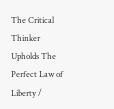The Critical Thinker Upholds The Perfect Law of Liberty /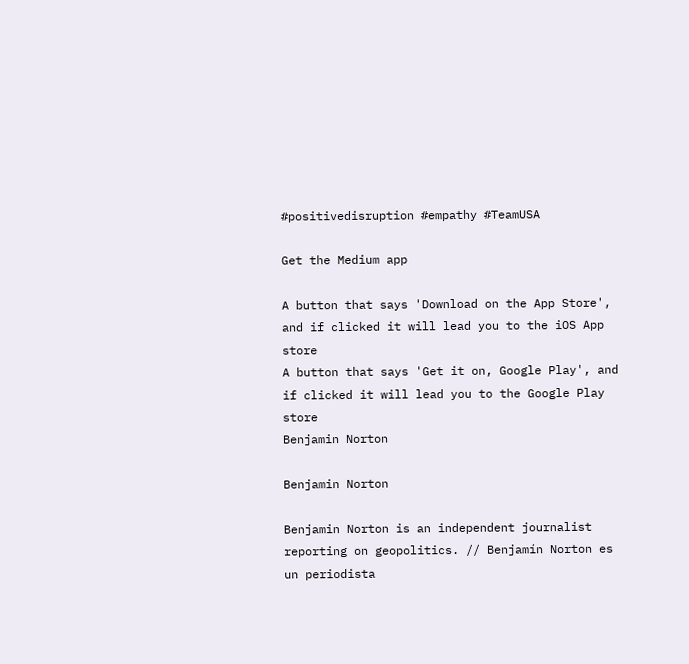#positivedisruption #empathy #TeamUSA

Get the Medium app

A button that says 'Download on the App Store', and if clicked it will lead you to the iOS App store
A button that says 'Get it on, Google Play', and if clicked it will lead you to the Google Play store
Benjamin Norton

Benjamin Norton

Benjamin Norton is an independent journalist reporting on geopolitics. // Benjamín Norton es un periodista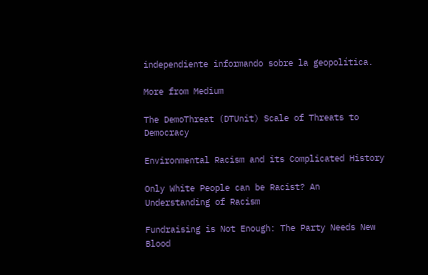independiente informando sobre la geopolítica.

More from Medium

The DemoThreat (DTUnit) Scale of Threats to Democracy

Environmental Racism and its Complicated History

Only White People can be Racist? An Understanding of Racism

Fundraising is Not Enough: The Party Needs New Blood